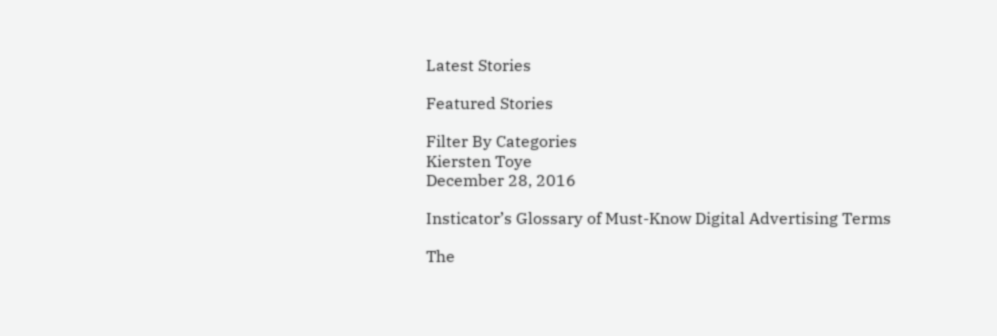Latest Stories

Featured Stories

Filter By Categories
Kiersten Toye
December 28, 2016

Insticator’s Glossary of Must-Know Digital Advertising Terms

The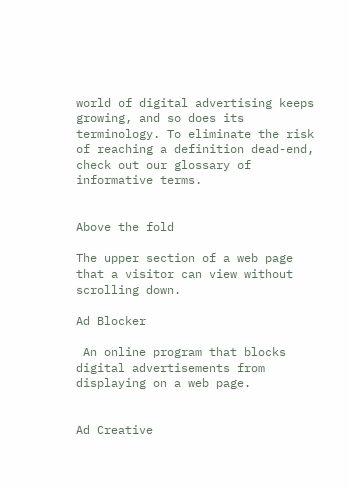world of digital advertising keeps growing, and so does its terminology. To eliminate the risk of reaching a definition dead-end, check out our glossary of informative terms.


Above the fold

The upper section of a web page that a visitor can view without scrolling down.

Ad Blocker

 An online program that blocks digital advertisements from displaying on a web page.


Ad Creative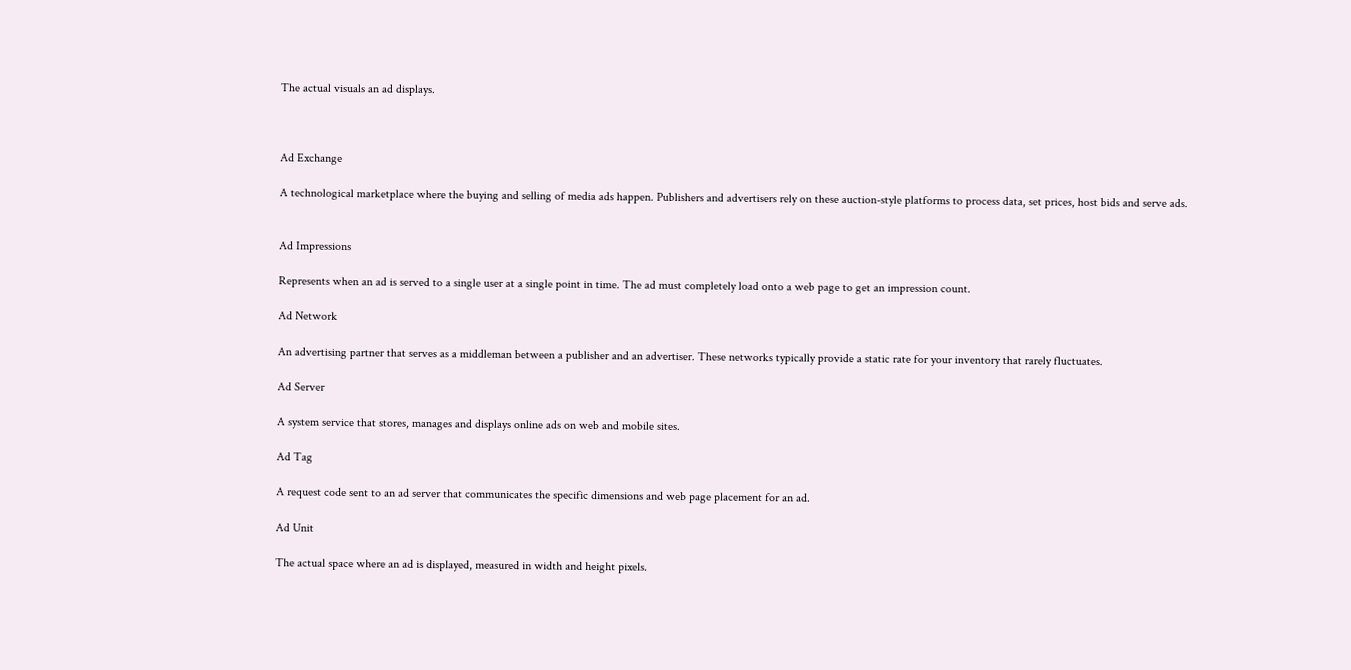The actual visuals an ad displays.



Ad Exchange

A technological marketplace where the buying and selling of media ads happen. Publishers and advertisers rely on these auction-style platforms to process data, set prices, host bids and serve ads.


Ad Impressions

Represents when an ad is served to a single user at a single point in time. The ad must completely load onto a web page to get an impression count.

Ad Network

An advertising partner that serves as a middleman between a publisher and an advertiser. These networks typically provide a static rate for your inventory that rarely fluctuates.

Ad Server

A system service that stores, manages and displays online ads on web and mobile sites.

Ad Tag

A request code sent to an ad server that communicates the specific dimensions and web page placement for an ad.

Ad Unit

The actual space where an ad is displayed, measured in width and height pixels.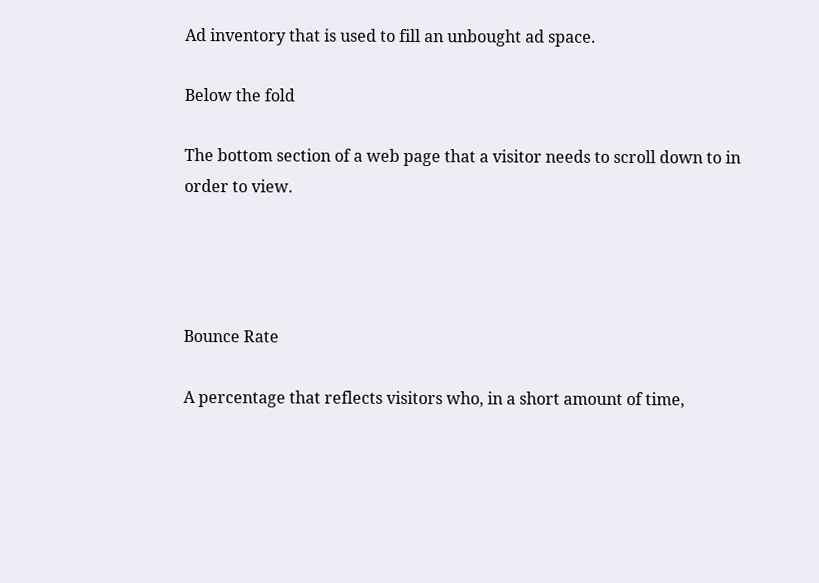Ad inventory that is used to fill an unbought ad space.

Below the fold

The bottom section of a web page that a visitor needs to scroll down to in order to view.




Bounce Rate

A percentage that reflects visitors who, in a short amount of time,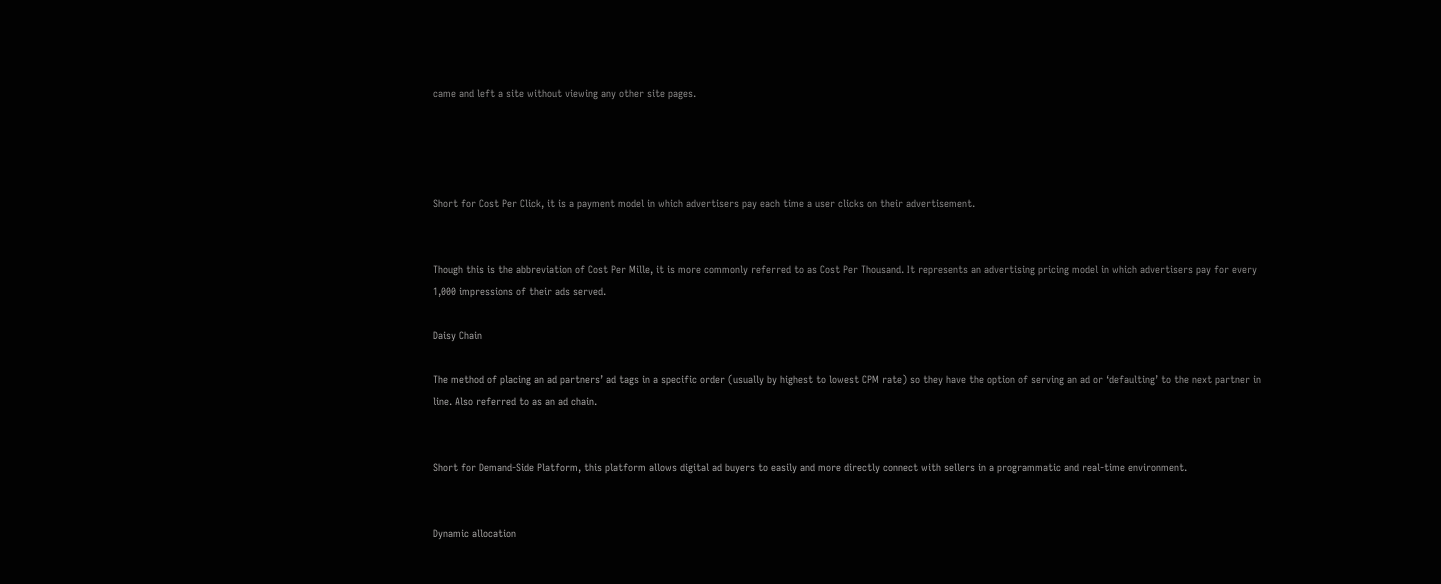came and left a site without viewing any other site pages.




Short for Cost Per Click, it is a payment model in which advertisers pay each time a user clicks on their advertisement.


Though this is the abbreviation of Cost Per Mille, it is more commonly referred to as Cost Per Thousand. It represents an advertising pricing model in which advertisers pay for every 1,000 impressions of their ads served.

Daisy Chain

The method of placing an ad partners’ ad tags in a specific order (usually by highest to lowest CPM rate) so they have the option of serving an ad or ‘defaulting’ to the next partner in line. Also referred to as an ad chain.


Short for Demand-Side Platform, this platform allows digital ad buyers to easily and more directly connect with sellers in a programmatic and real-time environment.


Dynamic allocation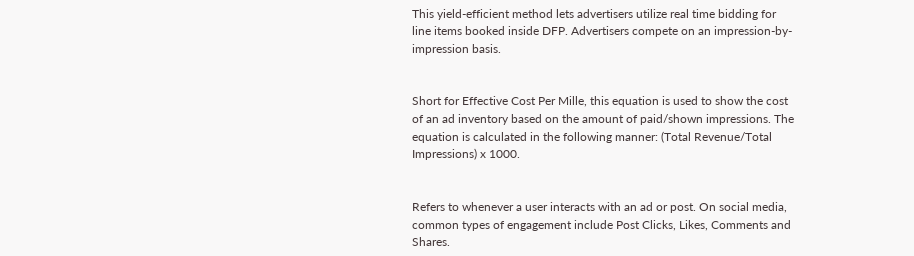This yield-efficient method lets advertisers utilize real time bidding for line items booked inside DFP. Advertisers compete on an impression-by-impression basis.


Short for Effective Cost Per Mille, this equation is used to show the cost of an ad inventory based on the amount of paid/shown impressions. The equation is calculated in the following manner: (Total Revenue/Total Impressions) x 1000.


Refers to whenever a user interacts with an ad or post. On social media, common types of engagement include Post Clicks, Likes, Comments and Shares.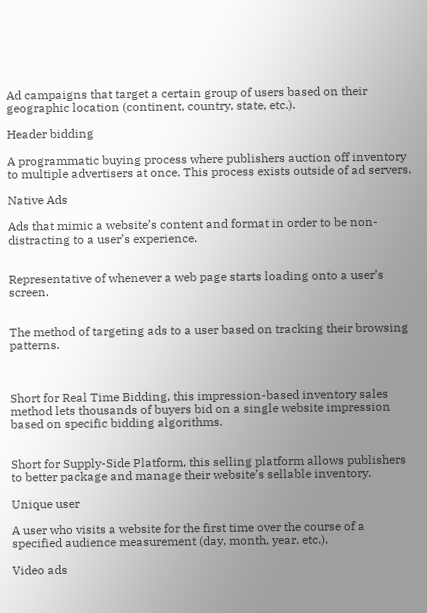Ad campaigns that target a certain group of users based on their geographic location (continent, country, state, etc.).

Header bidding

A programmatic buying process where publishers auction off inventory to multiple advertisers at once. This process exists outside of ad servers.

Native Ads

Ads that mimic a website’s content and format in order to be non-distracting to a user’s experience.


Representative of whenever a web page starts loading onto a user’s screen.


The method of targeting ads to a user based on tracking their browsing patterns.



Short for Real Time Bidding, this impression-based inventory sales method lets thousands of buyers bid on a single website impression based on specific bidding algorithms.


Short for Supply-Side Platform, this selling platform allows publishers to better package and manage their website’s sellable inventory.

Unique user

A user who visits a website for the first time over the course of a specified audience measurement (day, month, year, etc.).

Video ads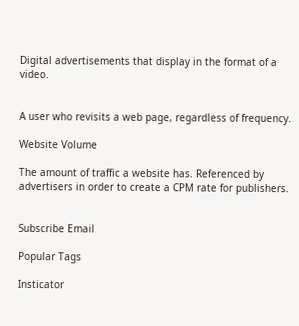Digital advertisements that display in the format of a video.


A user who revisits a web page, regardless of frequency.

Website Volume

The amount of traffic a website has. Referenced by advertisers in order to create a CPM rate for publishers.


Subscribe Email

Popular Tags

Insticator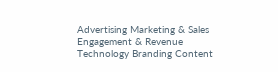Advertising Marketing & Sales Engagement & Revenue Technology Branding Content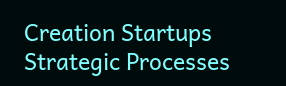Creation Startups Strategic Processes